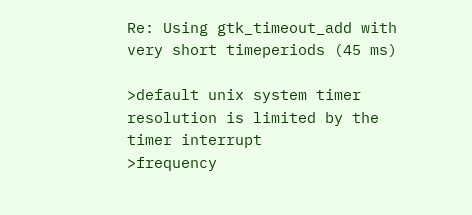Re: Using gtk_timeout_add with very short timeperiods (45 ms)

>default unix system timer resolution is limited by the timer interrupt
>frequency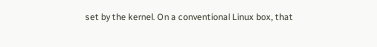set by the kernel. On a conventional Linux box, that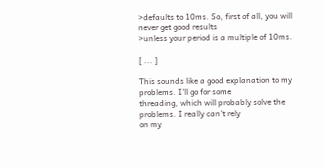>defaults to 10ms. So, first of all, you will never get good results
>unless your period is a multiple of 10ms.

[ ... ]

This sounds like a good explanation to my problems. I'll go for some
threading, which will probably solve the problems. I really can't rely
on my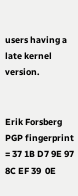users having a late kernel version.


Erik Forsberg
PGP fingerprint = 37 1B D7 9E 97 8C EF 39  0E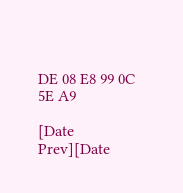DE 08 E8 99 0C 5E A9

[Date Prev][Date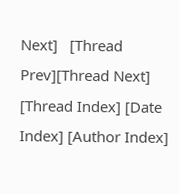Next]   [Thread Prev][Thread Next]   [Thread Index] [Date Index] [Author Index]